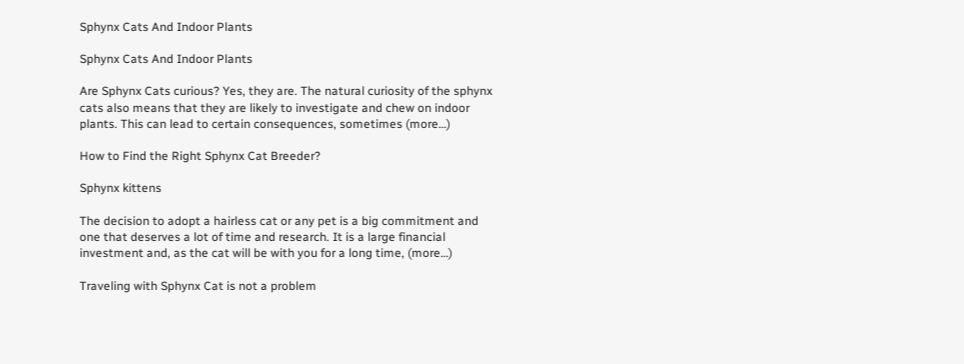Sphynx Cats And Indoor Plants

Sphynx Cats And Indoor Plants

Are Sphynx Cats curious? Yes, they are. The natural curiosity of the sphynx cats also means that they are likely to investigate and chew on indoor plants. This can lead to certain consequences, sometimes (more…)

How to Find the Right Sphynx Cat Breeder?

Sphynx kittens

The decision to adopt a hairless cat or any pet is a big commitment and one that deserves a lot of time and research. It is a large financial investment and, as the cat will be with you for a long time, (more…)

Traveling with Sphynx Cat is not a problem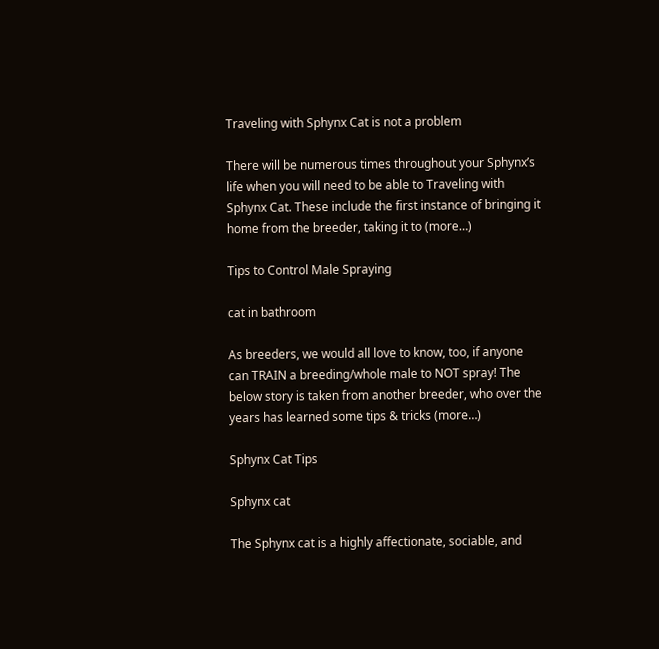Traveling with Sphynx Cat is not a problem

There will be numerous times throughout your Sphynx’s life when you will need to be able to Traveling with Sphynx Cat. These include the first instance of bringing it home from the breeder, taking it to (more…)

Tips to Control Male Spraying

cat in bathroom

As breeders, we would all love to know, too, if anyone can TRAIN a breeding/whole male to NOT spray! The below story is taken from another breeder, who over the years has learned some tips & tricks (more…)

Sphynx Cat Tips

Sphynx cat

The Sphynx cat is a highly affectionate, sociable, and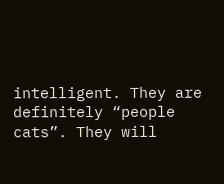intelligent. They are definitely “people cats”. They will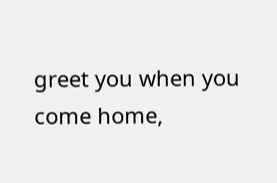greet you when you come home,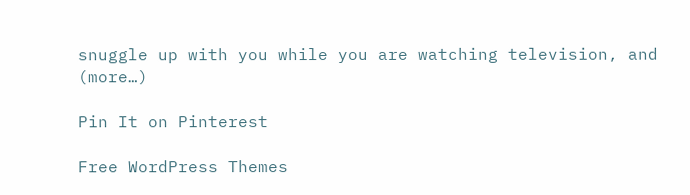snuggle up with you while you are watching television, and (more…)

Pin It on Pinterest

Free WordPress Themes